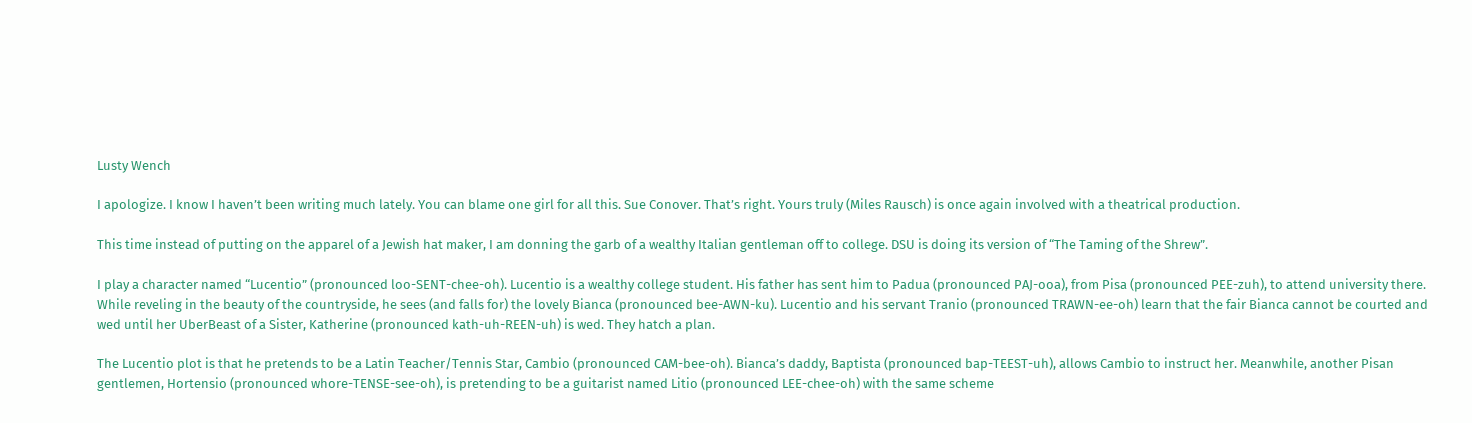Lusty Wench

I apologize. I know I haven’t been writing much lately. You can blame one girl for all this. Sue Conover. That’s right. Yours truly (Miles Rausch) is once again involved with a theatrical production.

This time instead of putting on the apparel of a Jewish hat maker, I am donning the garb of a wealthy Italian gentleman off to college. DSU is doing its version of “The Taming of the Shrew”.

I play a character named “Lucentio” (pronounced loo-SENT-chee-oh). Lucentio is a wealthy college student. His father has sent him to Padua (pronounced PAJ-ooa), from Pisa (pronounced PEE-zuh), to attend university there. While reveling in the beauty of the countryside, he sees (and falls for) the lovely Bianca (pronounced bee-AWN-ku). Lucentio and his servant Tranio (pronounced TRAWN-ee-oh) learn that the fair Bianca cannot be courted and wed until her UberBeast of a Sister, Katherine (pronounced kath-uh-REEN-uh) is wed. They hatch a plan.

The Lucentio plot is that he pretends to be a Latin Teacher/Tennis Star, Cambio (pronounced CAM-bee-oh). Bianca’s daddy, Baptista (pronounced bap-TEEST-uh), allows Cambio to instruct her. Meanwhile, another Pisan gentlemen, Hortensio (pronounced whore-TENSE-see-oh), is pretending to be a guitarist named Litio (pronounced LEE-chee-oh) with the same scheme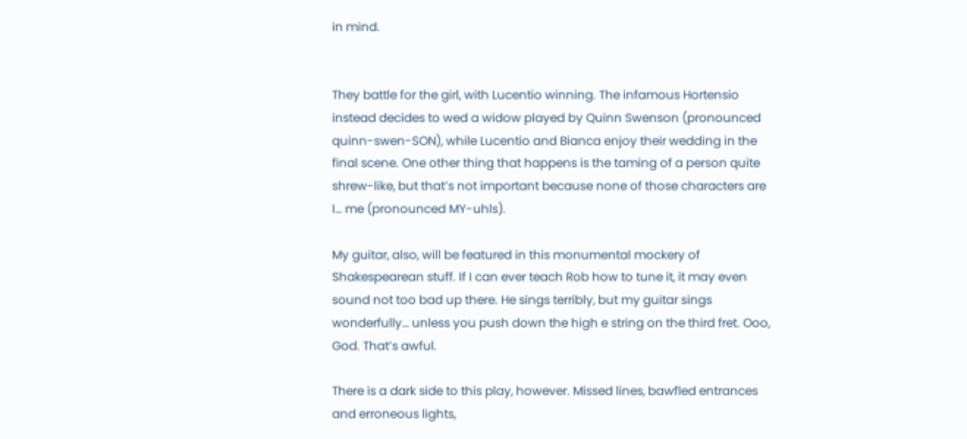in mind.


They battle for the girl, with Lucentio winning. The infamous Hortensio instead decides to wed a widow played by Quinn Swenson (pronounced quinn-swen-SON), while Lucentio and Bianca enjoy their wedding in the final scene. One other thing that happens is the taming of a person quite shrew-like, but that’s not important because none of those characters are I… me (pronounced MY-uhls).

My guitar, also, will be featured in this monumental mockery of Shakespearean stuff. If I can ever teach Rob how to tune it, it may even sound not too bad up there. He sings terribly, but my guitar sings wonderfully… unless you push down the high e string on the third fret. Ooo, God. That’s awful.

There is a dark side to this play, however. Missed lines, bawfled entrances and erroneous lights,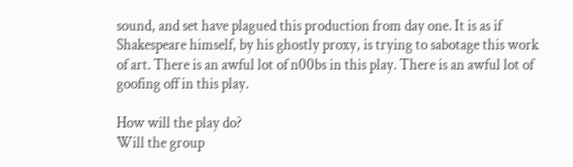sound, and set have plagued this production from day one. It is as if Shakespeare himself, by his ghostly proxy, is trying to sabotage this work of art. There is an awful lot of n00bs in this play. There is an awful lot of goofing off in this play.

How will the play do?
Will the group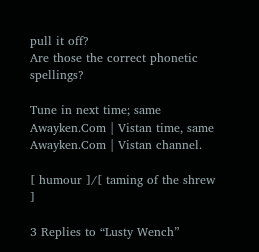pull it off?
Are those the correct phonetic spellings?

Tune in next time; same Awayken.Com | Vistan time, same Awayken.Com | Vistan channel.

[ humour ]/[ taming of the shrew ]

3 Replies to “Lusty Wench”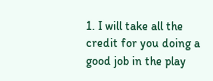1. I will take all the credit for you doing a good job in the play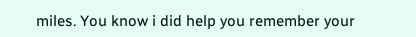miles. You know i did help you remember your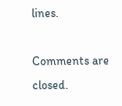lines.

Comments are closed.